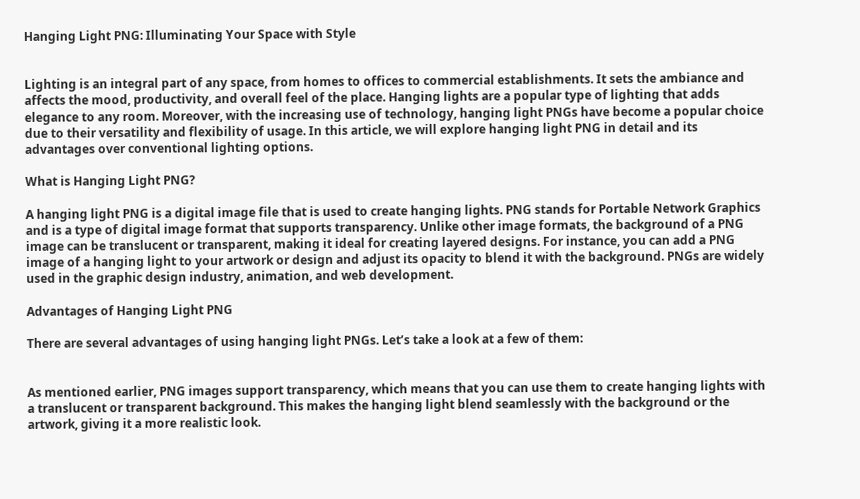Hanging Light PNG: Illuminating Your Space with Style


Lighting is an integral part of any space, from homes to offices to commercial establishments. It sets the ambiance and affects the mood, productivity, and overall feel of the place. Hanging lights are a popular type of lighting that adds elegance to any room. Moreover, with the increasing use of technology, hanging light PNGs have become a popular choice due to their versatility and flexibility of usage. In this article, we will explore hanging light PNG in detail and its advantages over conventional lighting options.

What is Hanging Light PNG?

A hanging light PNG is a digital image file that is used to create hanging lights. PNG stands for Portable Network Graphics and is a type of digital image format that supports transparency. Unlike other image formats, the background of a PNG image can be translucent or transparent, making it ideal for creating layered designs. For instance, you can add a PNG image of a hanging light to your artwork or design and adjust its opacity to blend it with the background. PNGs are widely used in the graphic design industry, animation, and web development.

Advantages of Hanging Light PNG

There are several advantages of using hanging light PNGs. Let’s take a look at a few of them:


As mentioned earlier, PNG images support transparency, which means that you can use them to create hanging lights with a translucent or transparent background. This makes the hanging light blend seamlessly with the background or the artwork, giving it a more realistic look.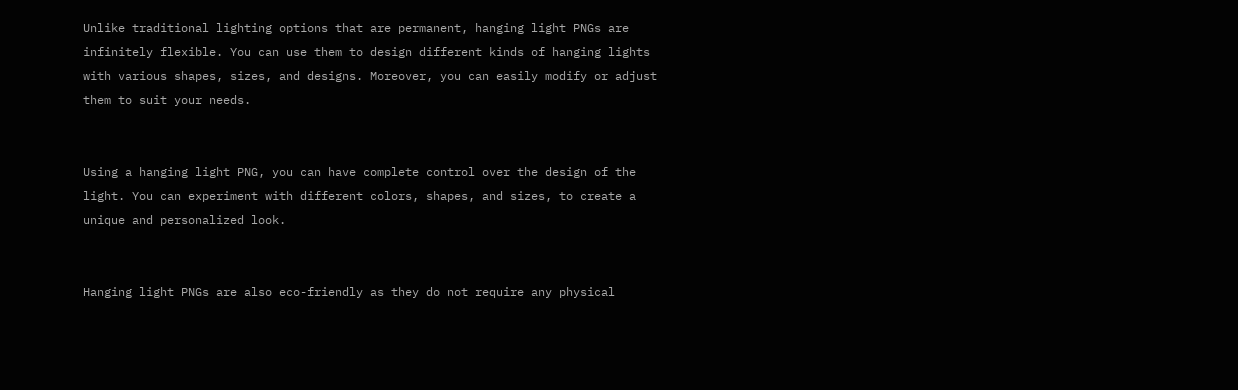Unlike traditional lighting options that are permanent, hanging light PNGs are infinitely flexible. You can use them to design different kinds of hanging lights with various shapes, sizes, and designs. Moreover, you can easily modify or adjust them to suit your needs.


Using a hanging light PNG, you can have complete control over the design of the light. You can experiment with different colors, shapes, and sizes, to create a unique and personalized look.


Hanging light PNGs are also eco-friendly as they do not require any physical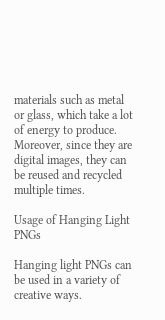materials such as metal or glass, which take a lot of energy to produce. Moreover, since they are digital images, they can be reused and recycled multiple times.

Usage of Hanging Light PNGs

Hanging light PNGs can be used in a variety of creative ways.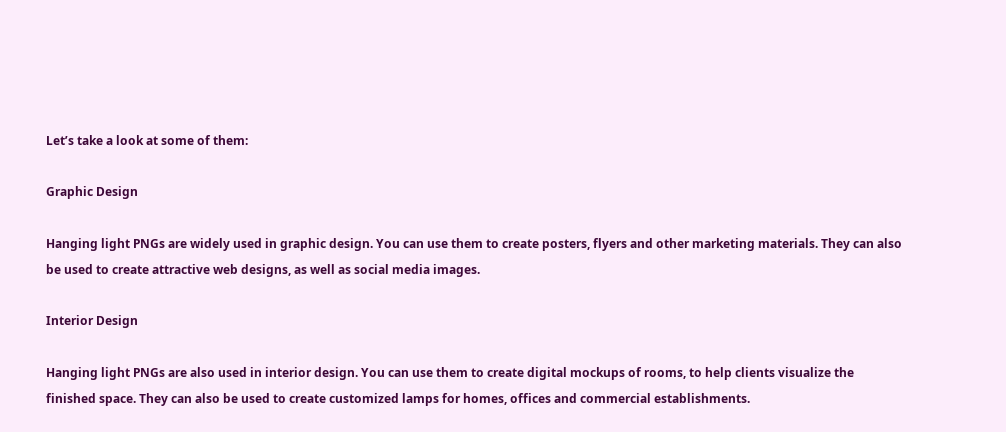Let’s take a look at some of them:

Graphic Design

Hanging light PNGs are widely used in graphic design. You can use them to create posters, flyers and other marketing materials. They can also be used to create attractive web designs, as well as social media images.

Interior Design

Hanging light PNGs are also used in interior design. You can use them to create digital mockups of rooms, to help clients visualize the finished space. They can also be used to create customized lamps for homes, offices and commercial establishments.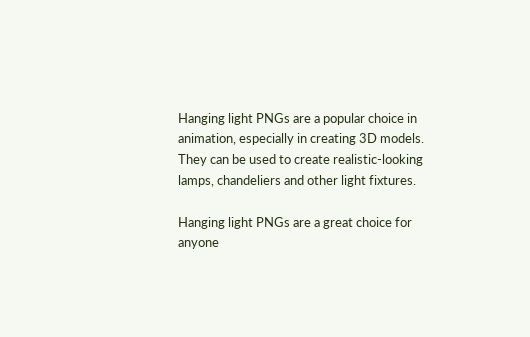Hanging light PNGs are a popular choice in animation, especially in creating 3D models. They can be used to create realistic-looking lamps, chandeliers and other light fixtures.

Hanging light PNGs are a great choice for anyone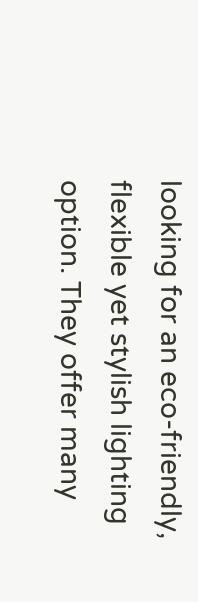looking for an eco-friendly, flexible yet stylish lighting option. They offer many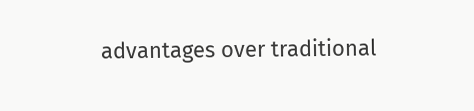advantages over traditional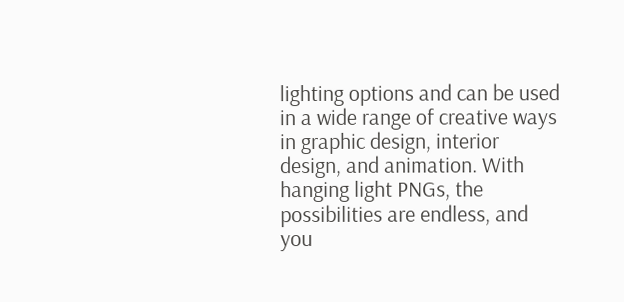lighting options and can be used in a wide range of creative ways in graphic design, interior design, and animation. With hanging light PNGs, the possibilities are endless, and you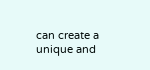can create a unique and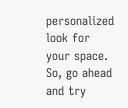personalized look for your space. So, go ahead and try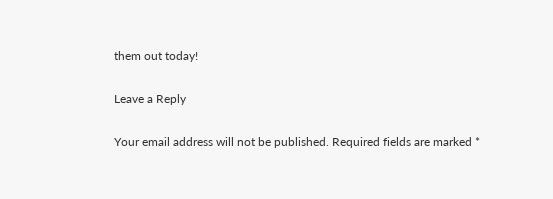them out today!

Leave a Reply

Your email address will not be published. Required fields are marked *